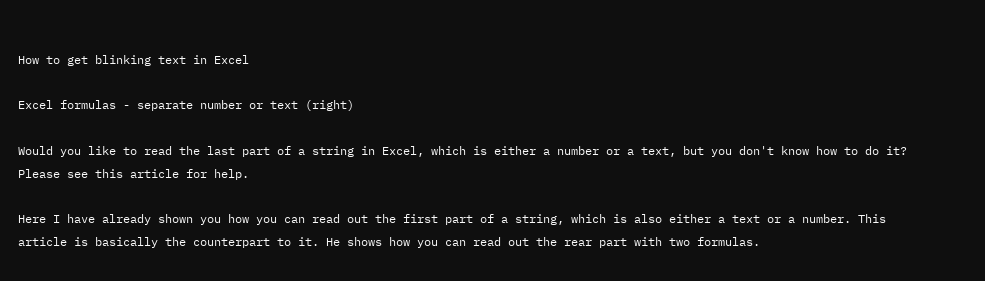How to get blinking text in Excel

Excel formulas - separate number or text (right)

Would you like to read the last part of a string in Excel, which is either a number or a text, but you don't know how to do it? Please see this article for help.

Here I have already shown you how you can read out the first part of a string, which is also either a text or a number. This article is basically the counterpart to it. He shows how you can read out the rear part with two formulas.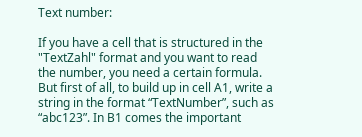Text number:

If you have a cell that is structured in the "TextZahl" format and you want to read the number, you need a certain formula. But first of all, to build up in cell A1, write a string in the format “TextNumber”, such as “abc123”. In B1 comes the important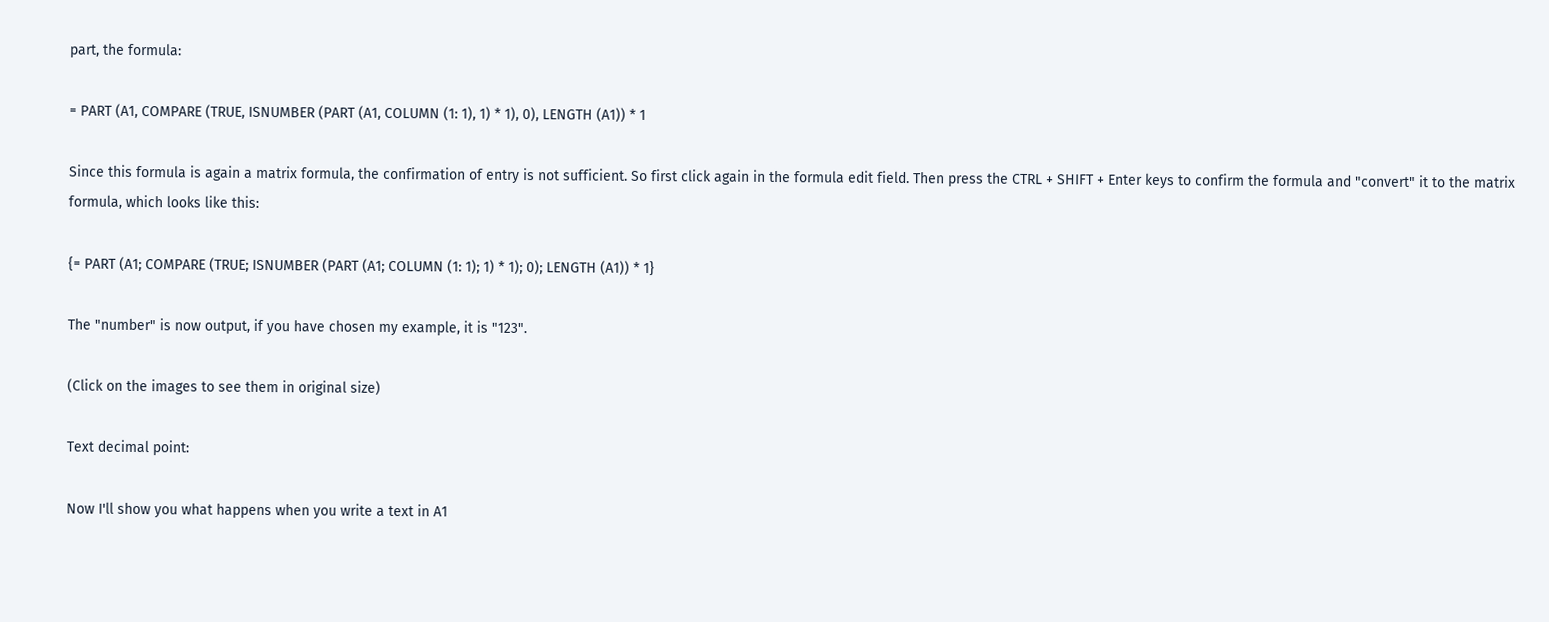part, the formula:

= PART (A1, COMPARE (TRUE, ISNUMBER (PART (A1, COLUMN (1: 1), 1) * 1), 0), LENGTH (A1)) * 1

Since this formula is again a matrix formula, the confirmation of entry is not sufficient. So first click again in the formula edit field. Then press the CTRL + SHIFT + Enter keys to confirm the formula and "convert" it to the matrix formula, which looks like this:

{= PART (A1; COMPARE (TRUE; ISNUMBER (PART (A1; COLUMN (1: 1); 1) * 1); 0); LENGTH (A1)) * 1}

The "number" is now output, if you have chosen my example, it is "123".

(Click on the images to see them in original size)

Text decimal point:

Now I'll show you what happens when you write a text in A1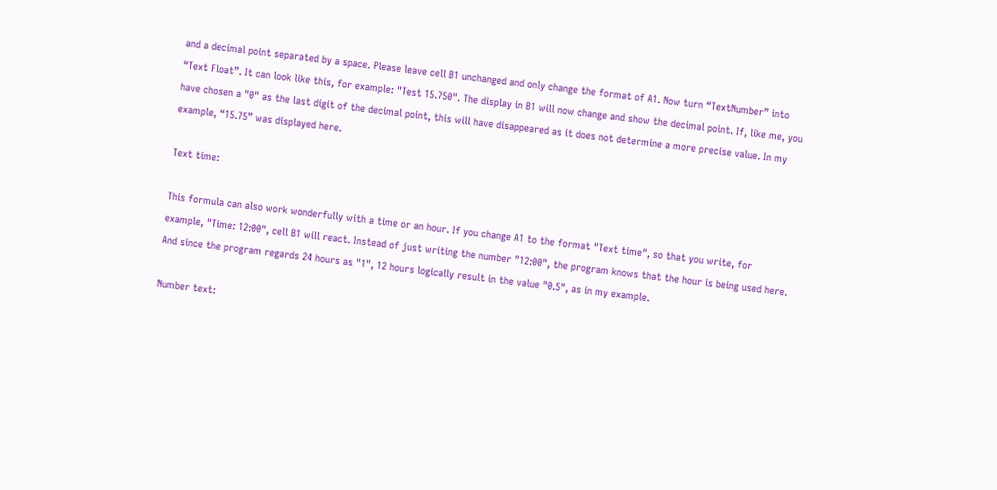and a decimal point separated by a space. Please leave cell B1 unchanged and only change the format of A1. Now turn “TextNumber” into “Text Float”. It can look like this, for example: "Test 15.750". The display in B1 will now change and show the decimal point. If, like me, you have chosen a "0" as the last digit of the decimal point, this will have disappeared as it does not determine a more precise value. In my example, “15.75” was displayed here.

Text time:

This formula can also work wonderfully with a time or an hour. If you change A1 to the format "Text time", so that you write, for example, "Time: 12:00", cell B1 will react. Instead of just writing the number "12:00", the program knows that the hour is being used here. And since the program regards 24 hours as "1", 12 hours logically result in the value "0.5", as in my example.

Number text: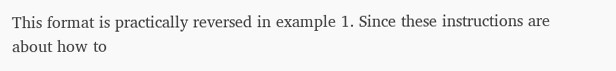This format is practically reversed in example 1. Since these instructions are about how to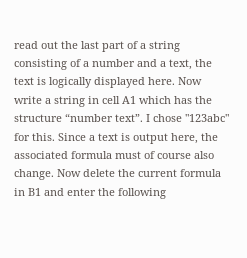read out the last part of a string consisting of a number and a text, the text is logically displayed here. Now write a string in cell A1 which has the structure “number text”. I chose "123abc" for this. Since a text is output here, the associated formula must of course also change. Now delete the current formula in B1 and enter the following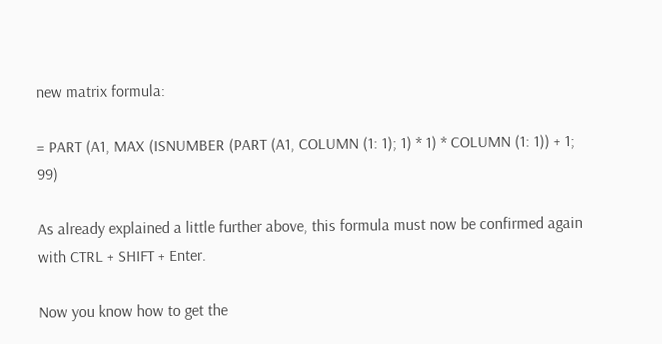new matrix formula:

= PART (A1, MAX (ISNUMBER (PART (A1, COLUMN (1: 1); 1) * 1) * COLUMN (1: 1)) + 1; 99)

As already explained a little further above, this formula must now be confirmed again with CTRL + SHIFT + Enter.

Now you know how to get the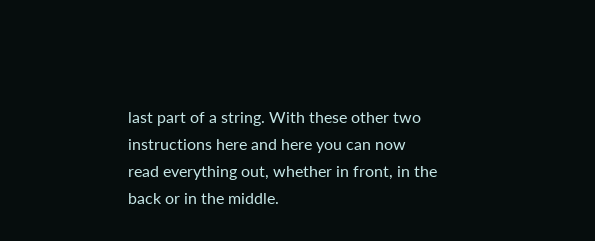last part of a string. With these other two instructions here and here you can now read everything out, whether in front, in the back or in the middle.